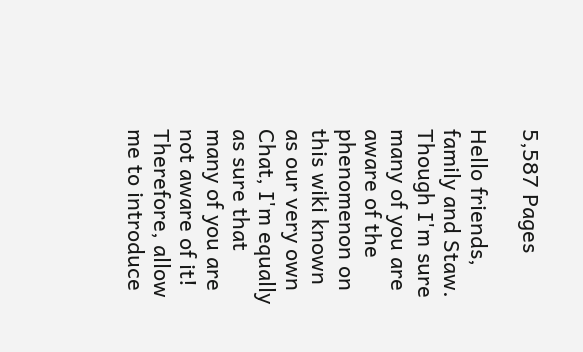5,587 Pages

Hello friends, family and Staw. Though I'm sure many of you are aware of the phenomenon on this wiki known as our very own Chat, I'm equally as sure that many of you are not aware of it! Therefore, allow me to introduce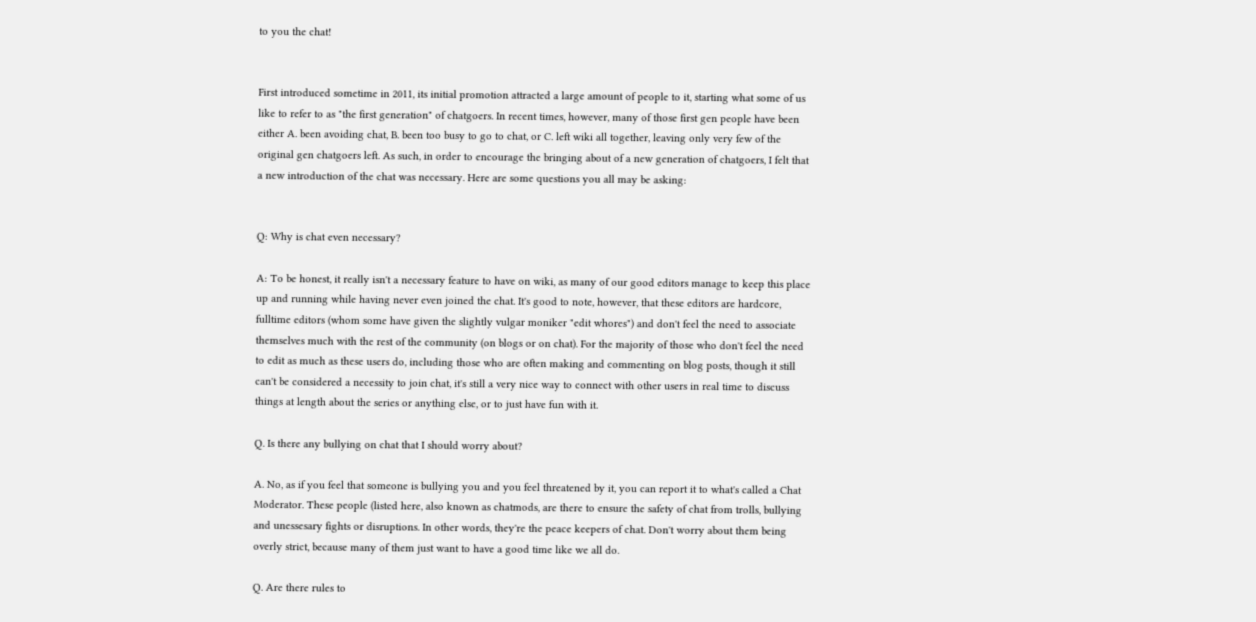to you the chat!


First introduced sometime in 2011, its initial promotion attracted a large amount of people to it, starting what some of us like to refer to as "the first generation" of chatgoers. In recent times, however, many of those first gen people have been either A. been avoiding chat, B. been too busy to go to chat, or C. left wiki all together, leaving only very few of the original gen chatgoers left. As such, in order to encourage the bringing about of a new generation of chatgoers, I felt that a new introduction of the chat was necessary. Here are some questions you all may be asking:


Q: Why is chat even necessary?

A: To be honest, it really isn't a necessary feature to have on wiki, as many of our good editors manage to keep this place up and running while having never even joined the chat. It's good to note, however, that these editors are hardcore, fulltime editors (whom some have given the slightly vulgar moniker "edit whores") and don't feel the need to associate themselves much with the rest of the community (on blogs or on chat). For the majority of those who don't feel the need to edit as much as these users do, including those who are often making and commenting on blog posts, though it still can't be considered a necessity to join chat, it's still a very nice way to connect with other users in real time to discuss things at length about the series or anything else, or to just have fun with it.

Q. Is there any bullying on chat that I should worry about?

A. No, as if you feel that someone is bullying you and you feel threatened by it, you can report it to what's called a Chat Moderator. These people (listed here, also known as chatmods, are there to ensure the safety of chat from trolls, bullying and unessesary fights or disruptions. In other words, they're the peace keepers of chat. Don't worry about them being overly strict, because many of them just want to have a good time like we all do.

Q. Are there rules to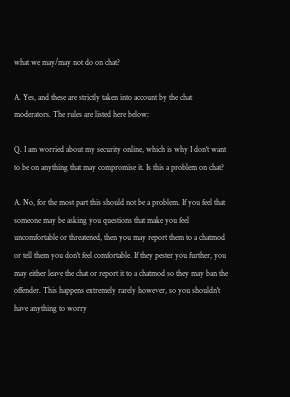what we may/may not do on chat?

A. Yes, and these are strictly taken into account by the chat moderators. The rules are listed here below:

Q. I am worried about my security online, which is why I don't want to be on anything that may compromise it. Is this a problem on chat?

A. No, for the most part this should not be a problem. If you feel that someone may be asking you questions that make you feel uncomfortable or threatened, then you may report them to a chatmod or tell them you don't feel comfortable. If they pester you further, you may either leave the chat or report it to a chatmod so they may ban the offender. This happens extremely rarely however, so you shouldn't have anything to worry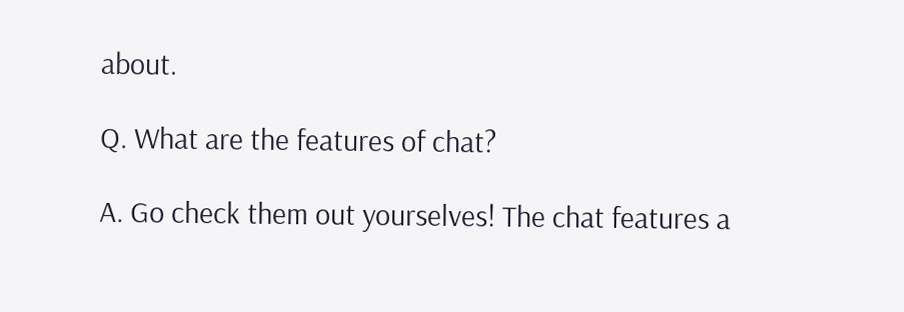about.

Q. What are the features of chat?

A. Go check them out yourselves! The chat features a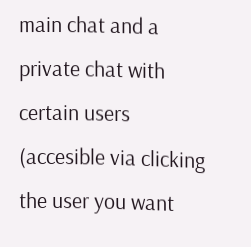main chat and a private chat with certain users (accesible via clicking the user you want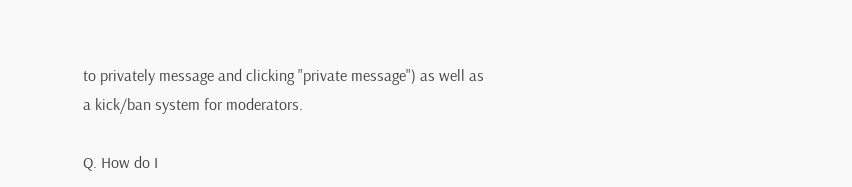to privately message and clicking "private message") as well as a kick/ban system for moderators.

Q. How do I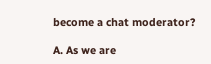become a chat moderator?

A. As we are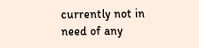currently not in need of any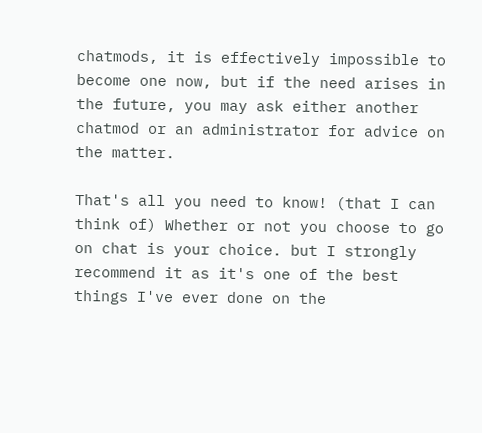chatmods, it is effectively impossible to become one now, but if the need arises in the future, you may ask either another chatmod or an administrator for advice on the matter.

That's all you need to know! (that I can think of) Whether or not you choose to go on chat is your choice. but I strongly recommend it as it's one of the best things I've ever done on the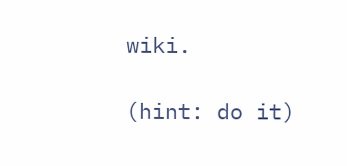wiki.

(hint: do it)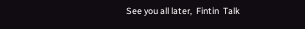See you all later,  Fintin  Talk